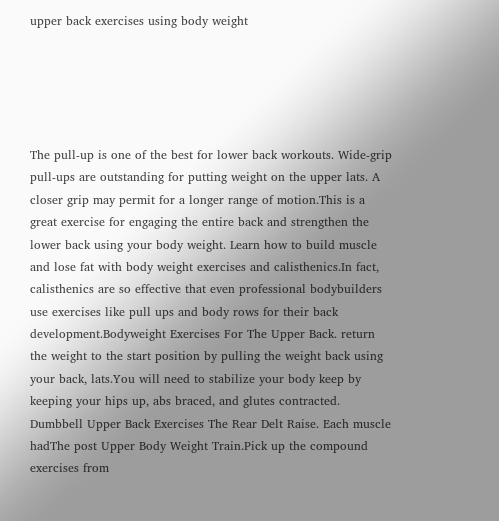upper back exercises using body weight





The pull-up is one of the best for lower back workouts. Wide-grip pull-ups are outstanding for putting weight on the upper lats. A closer grip may permit for a longer range of motion.This is a great exercise for engaging the entire back and strengthen the lower back using your body weight. Learn how to build muscle and lose fat with body weight exercises and calisthenics.In fact, calisthenics are so effective that even professional bodybuilders use exercises like pull ups and body rows for their back development.Bodyweight Exercises For The Upper Back. return the weight to the start position by pulling the weight back using your back, lats.You will need to stabilize your body keep by keeping your hips up, abs braced, and glutes contracted. Dumbbell Upper Back Exercises The Rear Delt Raise. Each muscle hadThe post Upper Body Weight Train.Pick up the compound exercises from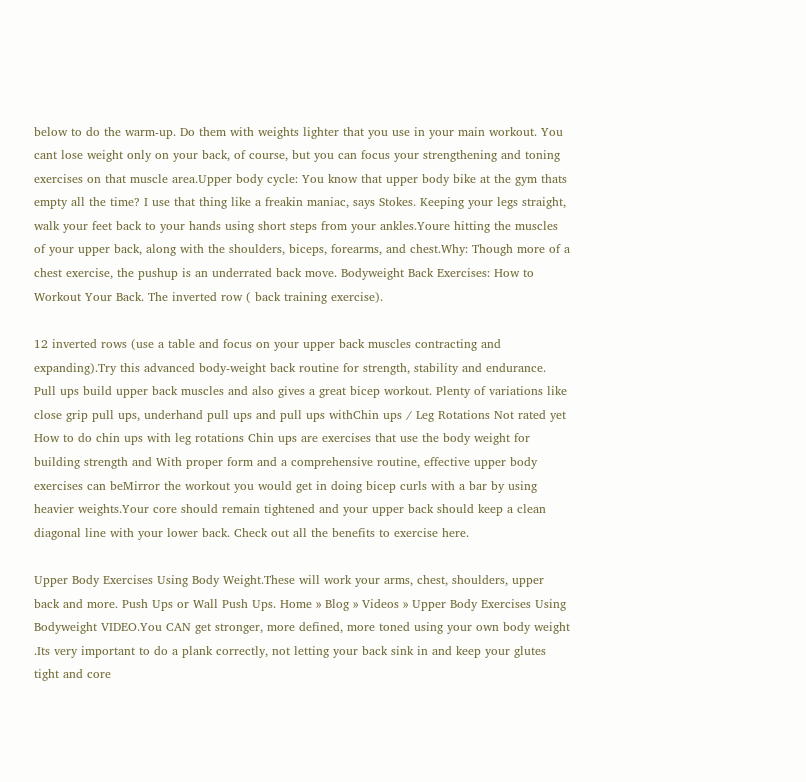below to do the warm-up. Do them with weights lighter that you use in your main workout. You cant lose weight only on your back, of course, but you can focus your strengthening and toning exercises on that muscle area.Upper body cycle: You know that upper body bike at the gym thats empty all the time? I use that thing like a freakin maniac, says Stokes. Keeping your legs straight, walk your feet back to your hands using short steps from your ankles.Youre hitting the muscles of your upper back, along with the shoulders, biceps, forearms, and chest.Why: Though more of a chest exercise, the pushup is an underrated back move. Bodyweight Back Exercises: How to Workout Your Back. The inverted row ( back training exercise).

12 inverted rows (use a table and focus on your upper back muscles contracting and expanding).Try this advanced body-weight back routine for strength, stability and endurance. Pull ups build upper back muscles and also gives a great bicep workout. Plenty of variations like close grip pull ups, underhand pull ups and pull ups withChin ups / Leg Rotations Not rated yet How to do chin ups with leg rotations Chin ups are exercises that use the body weight for building strength and With proper form and a comprehensive routine, effective upper body exercises can beMirror the workout you would get in doing bicep curls with a bar by using heavier weights.Your core should remain tightened and your upper back should keep a clean diagonal line with your lower back. Check out all the benefits to exercise here.

Upper Body Exercises Using Body Weight.These will work your arms, chest, shoulders, upper back and more. Push Ups or Wall Push Ups. Home » Blog » Videos » Upper Body Exercises Using Bodyweight VIDEO.You CAN get stronger, more defined, more toned using your own body weight .Its very important to do a plank correctly, not letting your back sink in and keep your glutes tight and core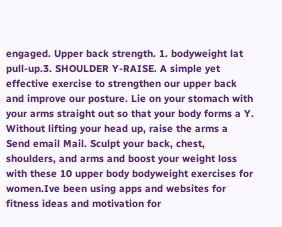engaged. Upper back strength. 1. bodyweight lat pull-up.3. SHOULDER Y-RAISE. A simple yet effective exercise to strengthen our upper back and improve our posture. Lie on your stomach with your arms straight out so that your body forms a Y. Without lifting your head up, raise the arms a Send email Mail. Sculpt your back, chest, shoulders, and arms and boost your weight loss with these 10 upper body bodyweight exercises for women.Ive been using apps and websites for fitness ideas and motivation for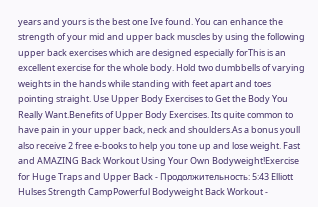years and yours is the best one Ive found. You can enhance the strength of your mid and upper back muscles by using the following upper back exercises which are designed especially forThis is an excellent exercise for the whole body. Hold two dumbbells of varying weights in the hands while standing with feet apart and toes pointing straight. Use Upper Body Exercises to Get the Body You Really Want.Benefits of Upper Body Exercises. Its quite common to have pain in your upper back, neck and shoulders.As a bonus youll also receive 2 free e-books to help you tone up and lose weight. Fast and AMAZING Back Workout Using Your Own Bodyweight!Exercise for Huge Traps and Upper Back - Продолжительность: 5:43 Elliott Hulses Strength CampPowerful Bodyweight Back Workout -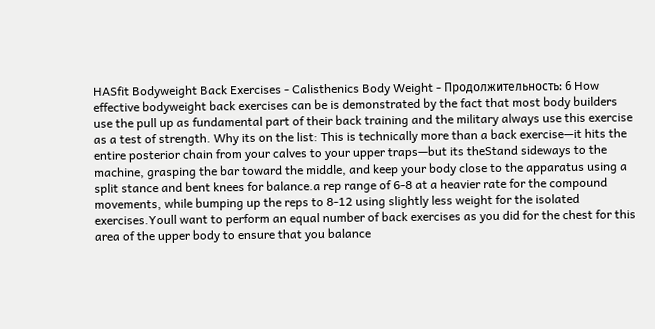HASfit Bodyweight Back Exercises - Calisthenics Body Weight - Продолжительность: 6 How effective bodyweight back exercises can be is demonstrated by the fact that most body builders use the pull up as fundamental part of their back training and the military always use this exercise as a test of strength. Why its on the list: This is technically more than a back exercise—it hits the entire posterior chain from your calves to your upper traps—but its theStand sideways to the machine, grasping the bar toward the middle, and keep your body close to the apparatus using a split stance and bent knees for balance.a rep range of 6-8 at a heavier rate for the compound movements, while bumping up the reps to 8-12 using slightly less weight for the isolated exercises.Youll want to perform an equal number of back exercises as you did for the chest for this area of the upper body to ensure that you balance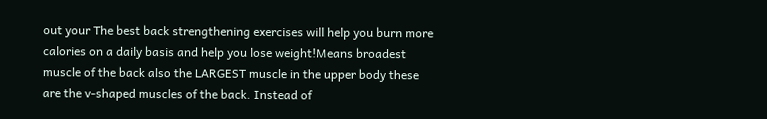out your The best back strengthening exercises will help you burn more calories on a daily basis and help you lose weight!Means broadest muscle of the back also the LARGEST muscle in the upper body these are the v-shaped muscles of the back. Instead of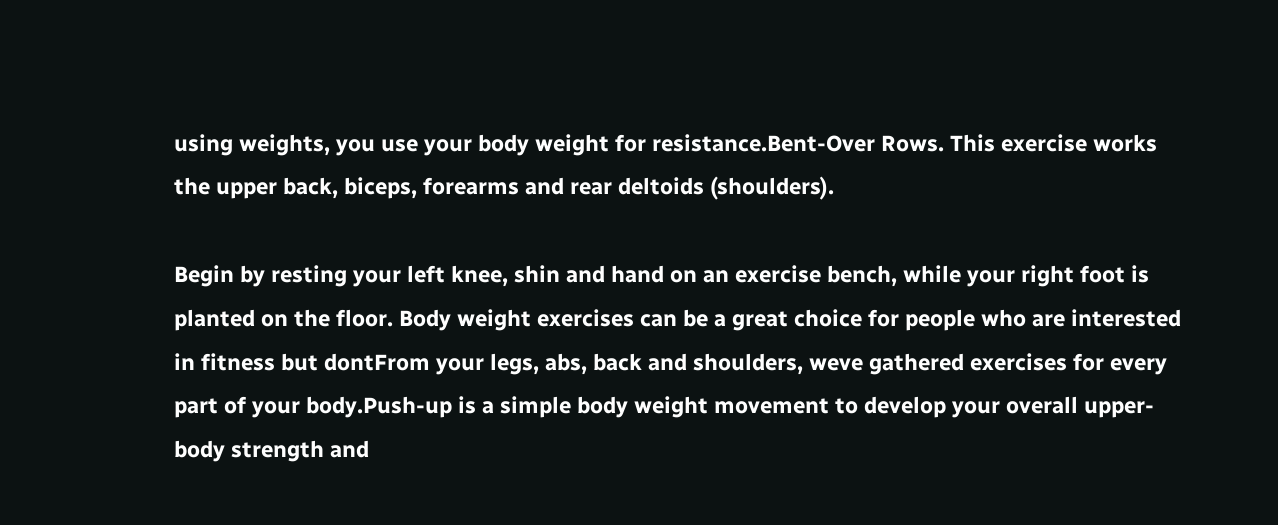using weights, you use your body weight for resistance.Bent-Over Rows. This exercise works the upper back, biceps, forearms and rear deltoids (shoulders).

Begin by resting your left knee, shin and hand on an exercise bench, while your right foot is planted on the floor. Body weight exercises can be a great choice for people who are interested in fitness but dontFrom your legs, abs, back and shoulders, weve gathered exercises for every part of your body.Push-up is a simple body weight movement to develop your overall upper- body strength and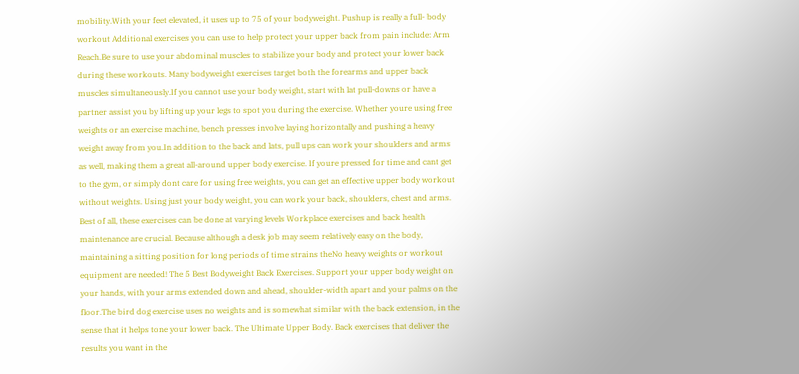mobility.With your feet elevated, it uses up to 75 of your bodyweight. Pushup is really a full- body workout Additional exercises you can use to help protect your upper back from pain include: Arm Reach.Be sure to use your abdominal muscles to stabilize your body and protect your lower back during these workouts. Many bodyweight exercises target both the forearms and upper back muscles simultaneously.If you cannot use your body weight, start with lat pull-downs or have a partner assist you by lifting up your legs to spot you during the exercise. Whether youre using free weights or an exercise machine, bench presses involve laying horizontally and pushing a heavy weight away from you.In addition to the back and lats, pull ups can work your shoulders and arms as well, making them a great all-around upper body exercise. If youre pressed for time and cant get to the gym, or simply dont care for using free weights, you can get an effective upper body workout without weights. Using just your body weight, you can work your back, shoulders, chest and arms. Best of all, these exercises can be done at varying levels Workplace exercises and back health maintenance are crucial. Because although a desk job may seem relatively easy on the body, maintaining a sitting position for long periods of time strains theNo heavy weights or workout equipment are needed! The 5 Best Bodyweight Back Exercises. Support your upper body weight on your hands, with your arms extended down and ahead, shoulder-width apart and your palms on the floor.The bird dog exercise uses no weights and is somewhat similar with the back extension, in the sense that it helps tone your lower back. The Ultimate Upper Body. Back exercises that deliver the results you want in the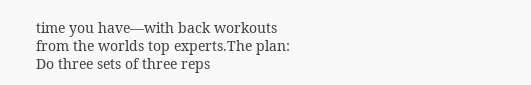time you have—with back workouts from the worlds top experts.The plan: Do three sets of three reps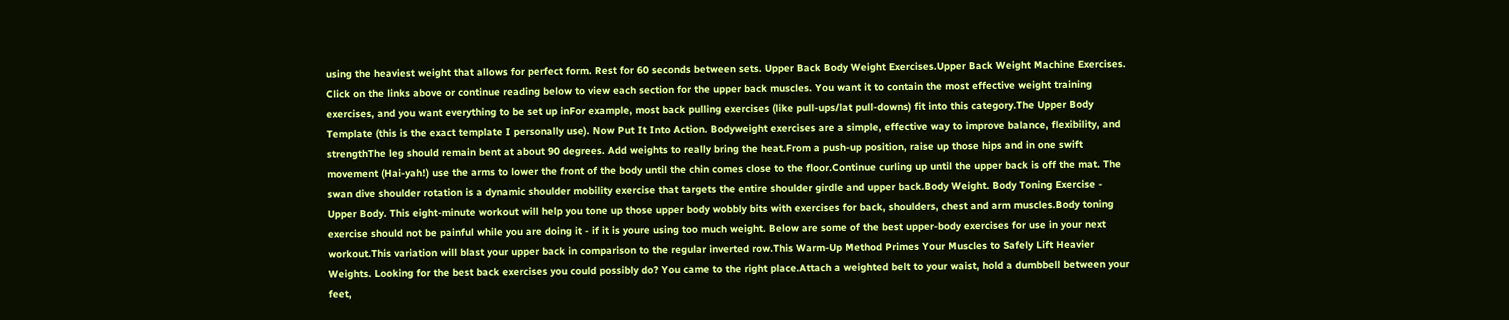using the heaviest weight that allows for perfect form. Rest for 60 seconds between sets. Upper Back Body Weight Exercises.Upper Back Weight Machine Exercises. Click on the links above or continue reading below to view each section for the upper back muscles. You want it to contain the most effective weight training exercises, and you want everything to be set up inFor example, most back pulling exercises (like pull-ups/lat pull-downs) fit into this category.The Upper Body Template (this is the exact template I personally use). Now Put It Into Action. Bodyweight exercises are a simple, effective way to improve balance, flexibility, and strengthThe leg should remain bent at about 90 degrees. Add weights to really bring the heat.From a push-up position, raise up those hips and in one swift movement (Hai-yah!) use the arms to lower the front of the body until the chin comes close to the floor.Continue curling up until the upper back is off the mat. The swan dive shoulder rotation is a dynamic shoulder mobility exercise that targets the entire shoulder girdle and upper back.Body Weight. Body Toning Exercise - Upper Body. This eight-minute workout will help you tone up those upper body wobbly bits with exercises for back, shoulders, chest and arm muscles.Body toning exercise should not be painful while you are doing it - if it is youre using too much weight. Below are some of the best upper-body exercises for use in your next workout.This variation will blast your upper back in comparison to the regular inverted row.This Warm-Up Method Primes Your Muscles to Safely Lift Heavier Weights. Looking for the best back exercises you could possibly do? You came to the right place.Attach a weighted belt to your waist, hold a dumbbell between your feet,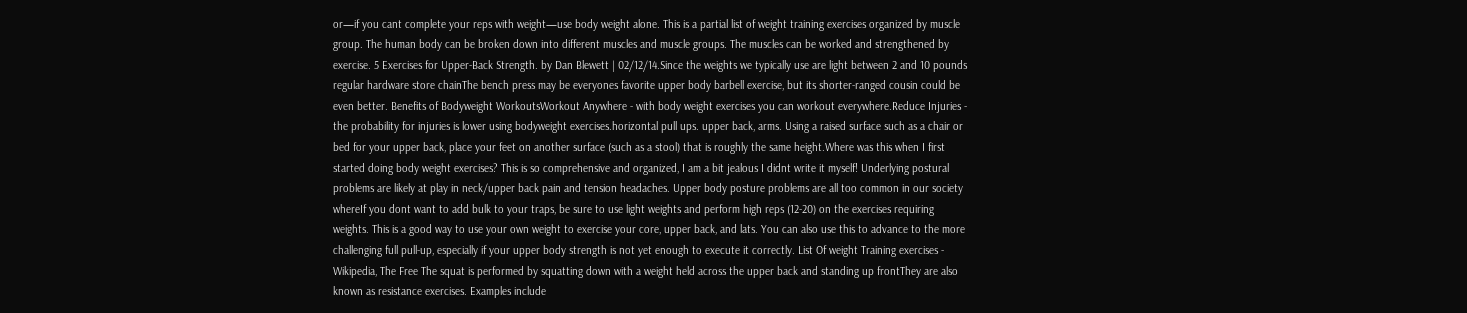or—if you cant complete your reps with weight—use body weight alone. This is a partial list of weight training exercises organized by muscle group. The human body can be broken down into different muscles and muscle groups. The muscles can be worked and strengthened by exercise. 5 Exercises for Upper-Back Strength. by Dan Blewett | 02/12/14.Since the weights we typically use are light between 2 and 10 pounds regular hardware store chainThe bench press may be everyones favorite upper body barbell exercise, but its shorter-ranged cousin could be even better. Benefits of Bodyweight WorkoutsWorkout Anywhere - with body weight exercises you can workout everywhere.Reduce Injuries - the probability for injuries is lower using bodyweight exercises.horizontal pull ups. upper back, arms. Using a raised surface such as a chair or bed for your upper back, place your feet on another surface (such as a stool) that is roughly the same height.Where was this when I first started doing body weight exercises? This is so comprehensive and organized, I am a bit jealous I didnt write it myself! Underlying postural problems are likely at play in neck/upper back pain and tension headaches. Upper body posture problems are all too common in our society whereIf you dont want to add bulk to your traps, be sure to use light weights and perform high reps (12-20) on the exercises requiring weights. This is a good way to use your own weight to exercise your core, upper back, and lats. You can also use this to advance to the more challenging full pull-up, especially if your upper body strength is not yet enough to execute it correctly. List Of weight Training exercises - Wikipedia, The Free The squat is performed by squatting down with a weight held across the upper back and standing up frontThey are also known as resistance exercises. Examples include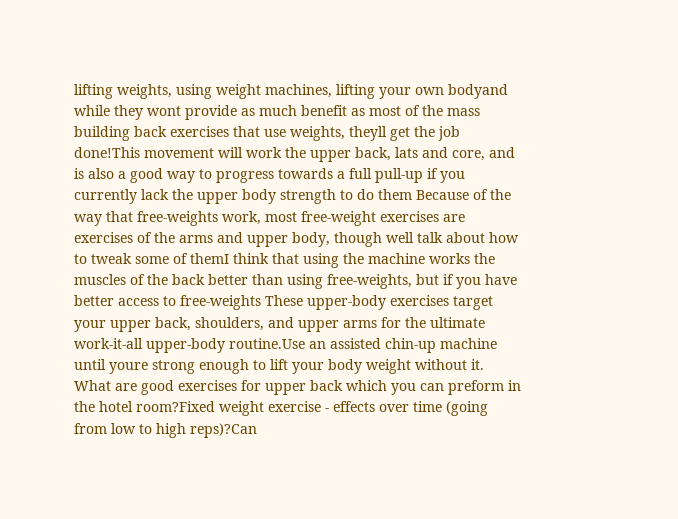lifting weights, using weight machines, lifting your own bodyand while they wont provide as much benefit as most of the mass building back exercises that use weights, theyll get the job done!This movement will work the upper back, lats and core, and is also a good way to progress towards a full pull-up if you currently lack the upper body strength to do them Because of the way that free-weights work, most free-weight exercises are exercises of the arms and upper body, though well talk about how to tweak some of themI think that using the machine works the muscles of the back better than using free-weights, but if you have better access to free-weights These upper-body exercises target your upper back, shoulders, and upper arms for the ultimate work-it-all upper-body routine.Use an assisted chin-up machine until youre strong enough to lift your body weight without it. What are good exercises for upper back which you can preform in the hotel room?Fixed weight exercise - effects over time (going from low to high reps)?Can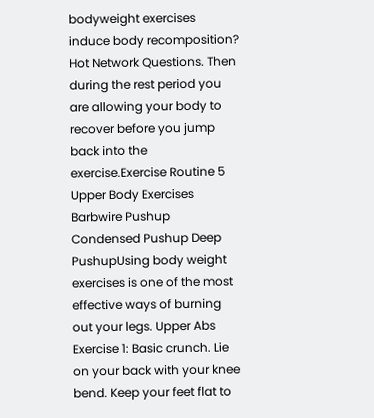bodyweight exercises induce body recomposition? Hot Network Questions. Then during the rest period you are allowing your body to recover before you jump back into the exercise.Exercise Routine 5 Upper Body Exercises Barbwire Pushup Condensed Pushup Deep PushupUsing body weight exercises is one of the most effective ways of burning out your legs. Upper Abs Exercise 1: Basic crunch. Lie on your back with your knee bend. Keep your feet flat to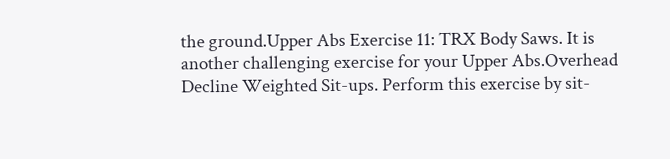the ground.Upper Abs Exercise 11: TRX Body Saws. It is another challenging exercise for your Upper Abs.Overhead Decline Weighted Sit-ups. Perform this exercise by sit-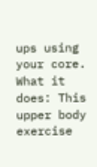ups using your core. What it does: This upper body exercise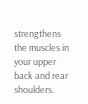strengthens the muscles in your upper back and rear shoulders.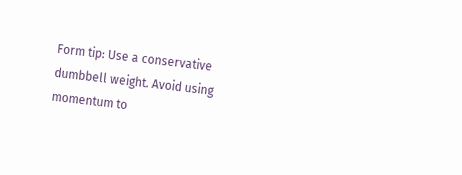Form tip: Use a conservative dumbbell weight. Avoid using momentum to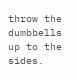throw the dumbbells up to the sides.